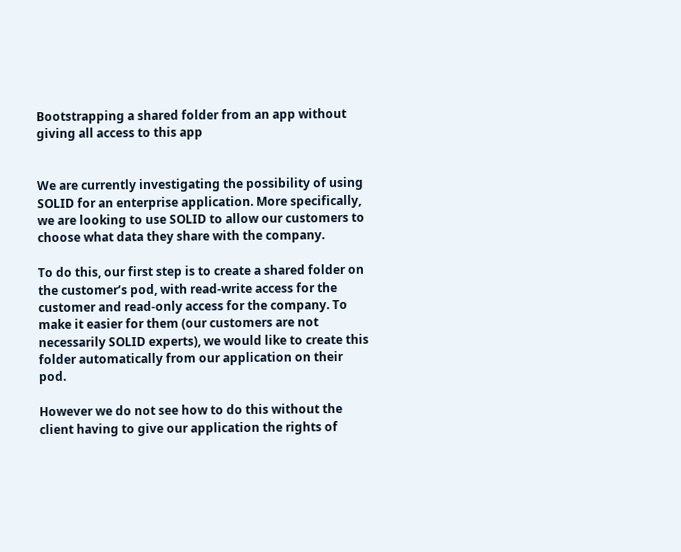Bootstrapping a shared folder from an app without giving all access to this app


We are currently investigating the possibility of using SOLID for an enterprise application. More specifically, we are looking to use SOLID to allow our customers to choose what data they share with the company.

To do this, our first step is to create a shared folder on the customer’s pod, with read-write access for the customer and read-only access for the company. To make it easier for them (our customers are not necessarily SOLID experts), we would like to create this folder automatically from our application on their pod.

However we do not see how to do this without the client having to give our application the rights of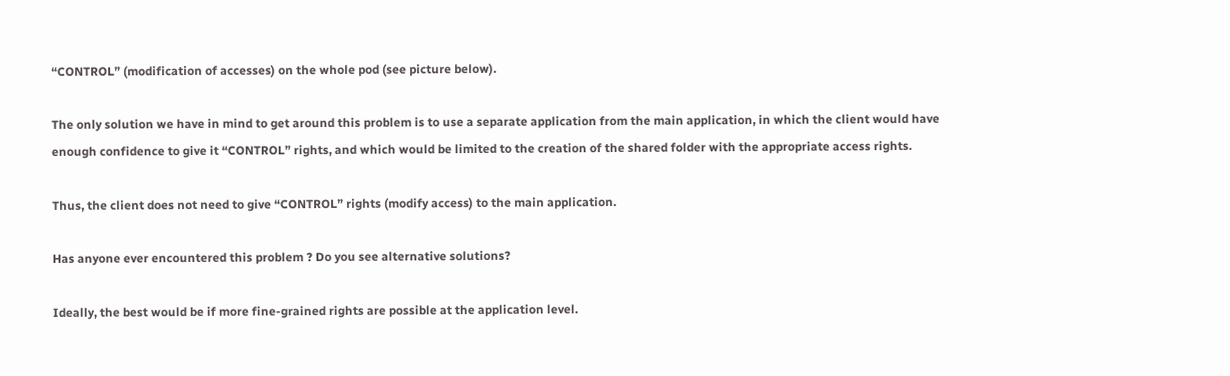“CONTROL” (modification of accesses) on the whole pod (see picture below).

The only solution we have in mind to get around this problem is to use a separate application from the main application, in which the client would have enough confidence to give it “CONTROL” rights, and which would be limited to the creation of the shared folder with the appropriate access rights.

Thus, the client does not need to give “CONTROL” rights (modify access) to the main application.

Has anyone ever encountered this problem ? Do you see alternative solutions?

Ideally, the best would be if more fine-grained rights are possible at the application level.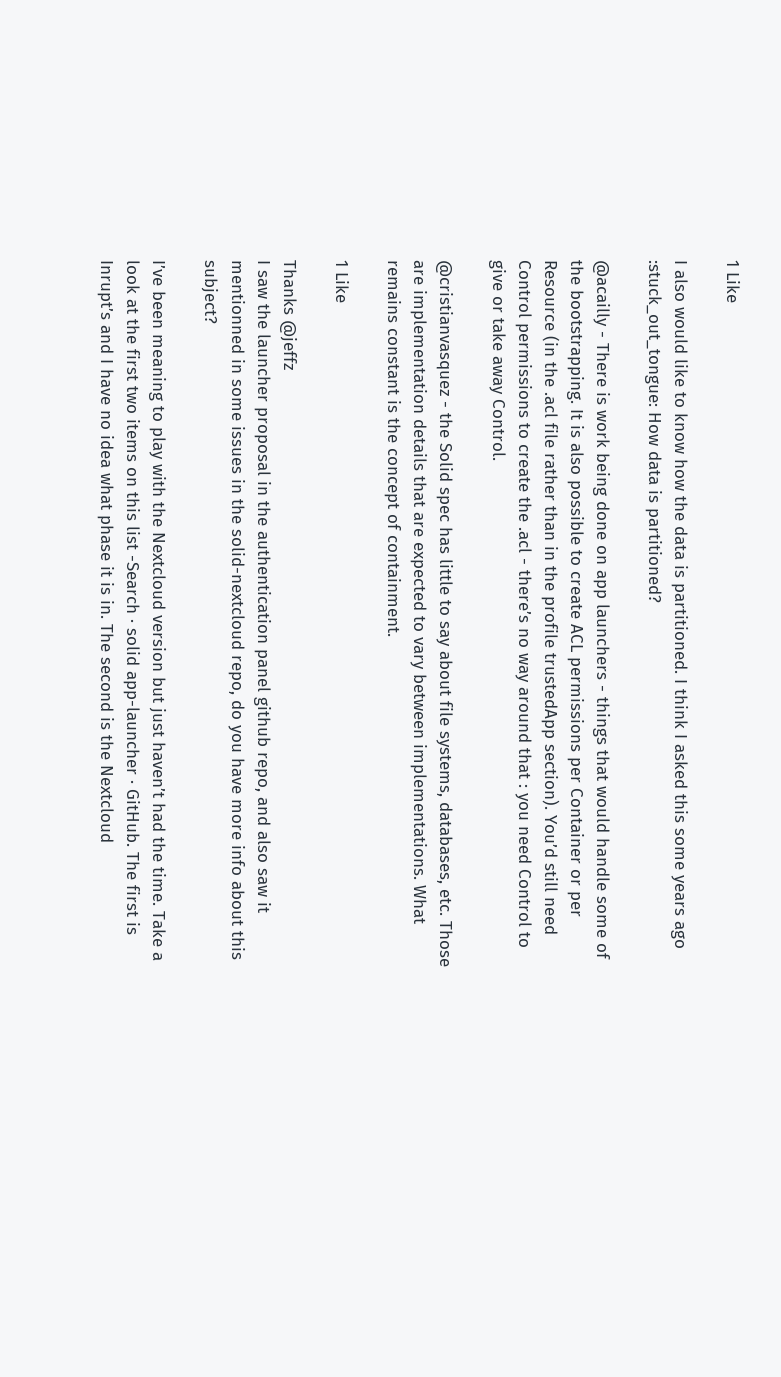1 Like

I also would like to know how the data is partitioned. I think I asked this some years ago :stuck_out_tongue: How data is partitioned?

@acailly - There is work being done on app launchers - things that would handle some of the bootstrapping. It is also possible to create ACL permissions per Container or per Resource (in the .acl file rather than in the profile trustedApp section). You’d still need Control permissions to create the .acl - there’s no way around that : you need Control to give or take away Control.

@cristianvasquez - the Solid spec has little to say about file systems, databases, etc. Those are implementation details that are expected to vary between implementations. What remains constant is the concept of containment.

1 Like

Thanks @jeffz
I saw the launcher proposal in the authentication panel github repo, and also saw it mentionned in some issues in the solid-nextcloud repo, do you have more info about this subject?

I’ve been meaning to play with the Nextcloud version but just haven’t had the time. Take a look at the first two items on this list -Search · solid app-launcher · GitHub. The first is Inrupt’s and I have no idea what phase it is in. The second is the Nextcloud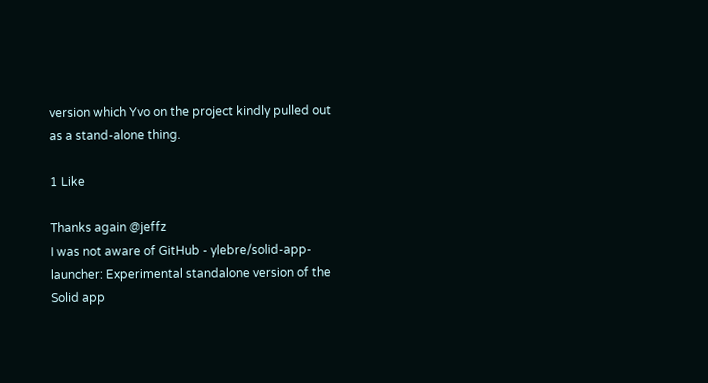version which Yvo on the project kindly pulled out as a stand-alone thing.

1 Like

Thanks again @jeffz
I was not aware of GitHub - ylebre/solid-app-launcher: Experimental standalone version of the Solid app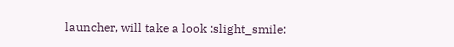launcher, will take a look :slight_smile: